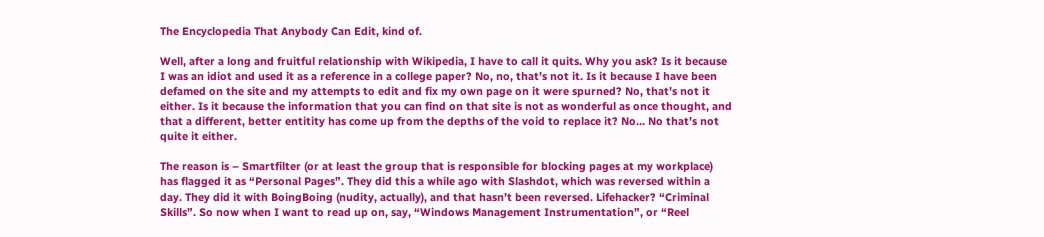The Encyclopedia That Anybody Can Edit, kind of.

Well, after a long and fruitful relationship with Wikipedia, I have to call it quits. Why you ask? Is it because I was an idiot and used it as a reference in a college paper? No, no, that’s not it. Is it because I have been defamed on the site and my attempts to edit and fix my own page on it were spurned? No, that’s not it either. Is it because the information that you can find on that site is not as wonderful as once thought, and that a different, better entitity has come up from the depths of the void to replace it? No… No that’s not quite it either.

The reason is – Smartfilter (or at least the group that is responsible for blocking pages at my workplace) has flagged it as “Personal Pages”. They did this a while ago with Slashdot, which was reversed within a day. They did it with BoingBoing (nudity, actually), and that hasn’t been reversed. Lifehacker? “Criminal Skills”. So now when I want to read up on, say, “Windows Management Instrumentation”, or “Reel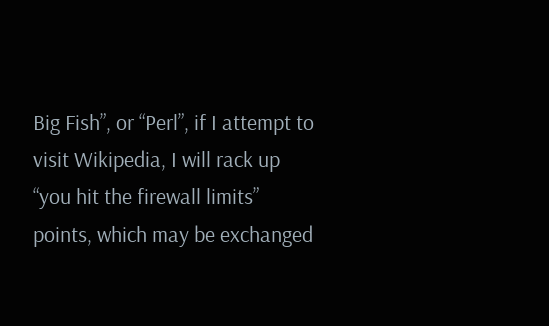Big Fish”, or “Perl”, if I attempt to visit Wikipedia, I will rack up “you hit the firewall limits” points, which may be exchanged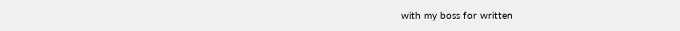with my boss for written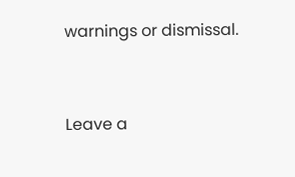warnings or dismissal.


Leave a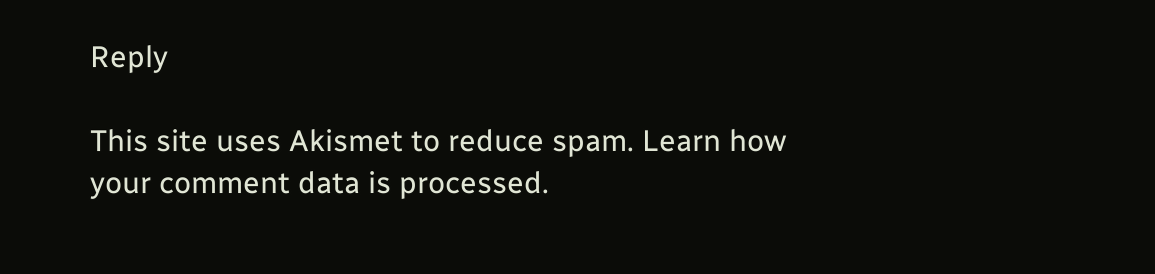Reply

This site uses Akismet to reduce spam. Learn how your comment data is processed.